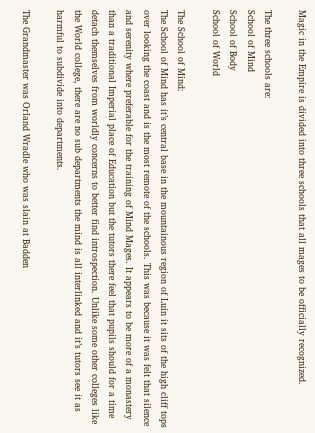Magic in the Empire is divided into three schools that all mages to be officially recognized.

The three schools are:
School of Mind
School of Body
School of World

The School of Mind:
The School of Mind has it’s central base in the mountainous region of Luin it sits of the high cliff tops over looking the coast and is the most remote of the schools. This was because it was felt that silence and serenity where preferable for the training of Mind Mages. It appears to be more of a monastery than a traditional Imperial place of Education but the tutors there feel that pupils should for a time detach themselves from worldly concerns to better find introspection. Unlike some other colleges like the World college, there are no sub departments the mind is all interlinked and it’s tutors see it as harmful to subdivide into departments.

The Grandmaster was Orland Wradle who was slain at Badden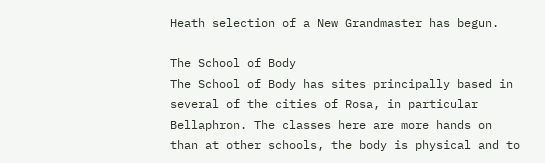Heath selection of a New Grandmaster has begun.

The School of Body
The School of Body has sites principally based in several of the cities of Rosa, in particular Bellaphron. The classes here are more hands on than at other schools, the body is physical and to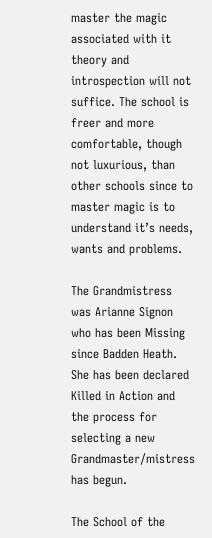master the magic associated with it theory and introspection will not suffice. The school is freer and more comfortable, though not luxurious, than other schools since to master magic is to understand it’s needs, wants and problems.

The Grandmistress was Arianne Signon who has been Missing since Badden Heath. She has been declared Killed in Action and the process for selecting a new Grandmaster/mistress has begun.

The School of the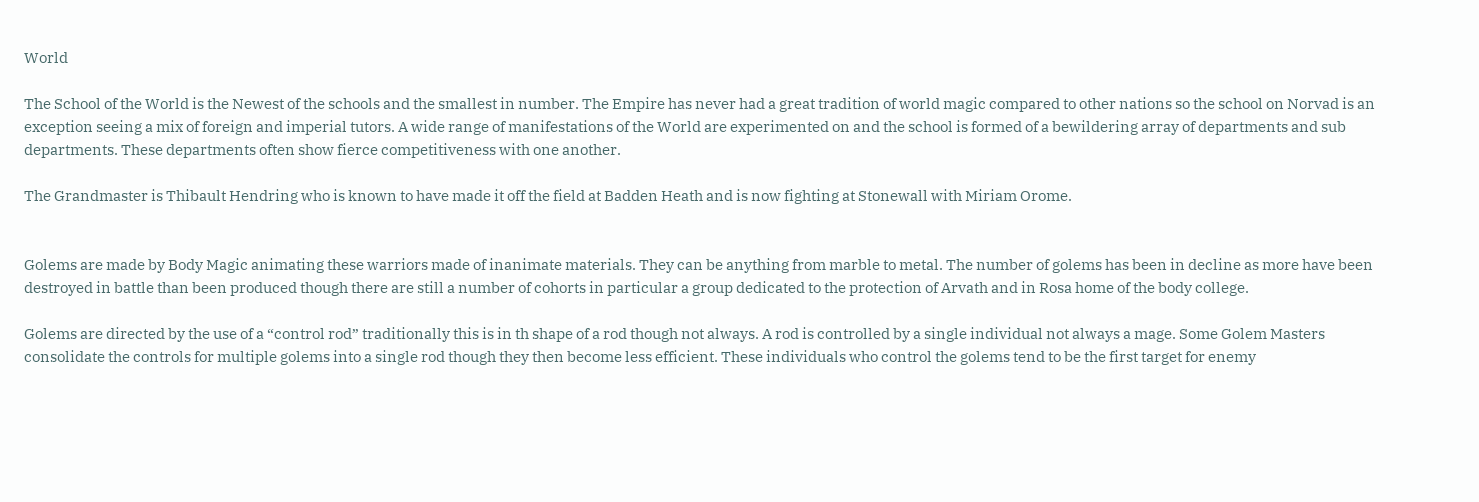World

The School of the World is the Newest of the schools and the smallest in number. The Empire has never had a great tradition of world magic compared to other nations so the school on Norvad is an exception seeing a mix of foreign and imperial tutors. A wide range of manifestations of the World are experimented on and the school is formed of a bewildering array of departments and sub departments. These departments often show fierce competitiveness with one another.

The Grandmaster is Thibault Hendring who is known to have made it off the field at Badden Heath and is now fighting at Stonewall with Miriam Orome.


Golems are made by Body Magic animating these warriors made of inanimate materials. They can be anything from marble to metal. The number of golems has been in decline as more have been destroyed in battle than been produced though there are still a number of cohorts in particular a group dedicated to the protection of Arvath and in Rosa home of the body college.

Golems are directed by the use of a “control rod” traditionally this is in th shape of a rod though not always. A rod is controlled by a single individual not always a mage. Some Golem Masters consolidate the controls for multiple golems into a single rod though they then become less efficient. These individuals who control the golems tend to be the first target for enemy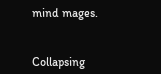mind mages.


Collapsing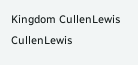Kingdom CullenLewis CullenLewis